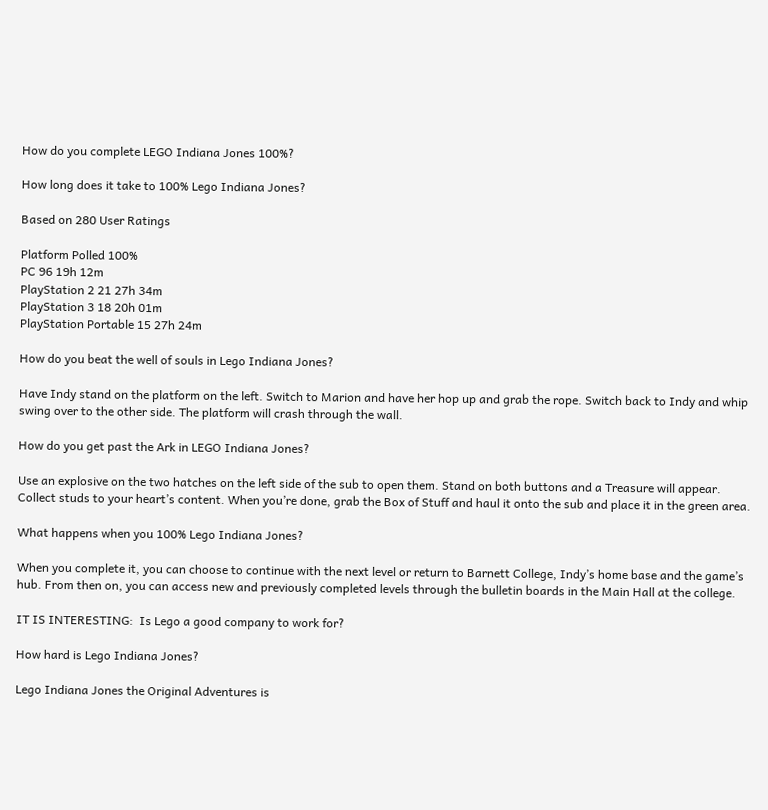How do you complete LEGO Indiana Jones 100%?

How long does it take to 100% Lego Indiana Jones?

Based on 280 User Ratings

Platform Polled 100%
PC 96 19h 12m
PlayStation 2 21 27h 34m
PlayStation 3 18 20h 01m
PlayStation Portable 15 27h 24m

How do you beat the well of souls in Lego Indiana Jones?

Have Indy stand on the platform on the left. Switch to Marion and have her hop up and grab the rope. Switch back to Indy and whip swing over to the other side. The platform will crash through the wall.

How do you get past the Ark in LEGO Indiana Jones?

Use an explosive on the two hatches on the left side of the sub to open them. Stand on both buttons and a Treasure will appear. Collect studs to your heart’s content. When you’re done, grab the Box of Stuff and haul it onto the sub and place it in the green area.

What happens when you 100% Lego Indiana Jones?

When you complete it, you can choose to continue with the next level or return to Barnett College, Indy’s home base and the game’s hub. From then on, you can access new and previously completed levels through the bulletin boards in the Main Hall at the college.

IT IS INTERESTING:  Is Lego a good company to work for?

How hard is Lego Indiana Jones?

Lego Indiana Jones the Original Adventures is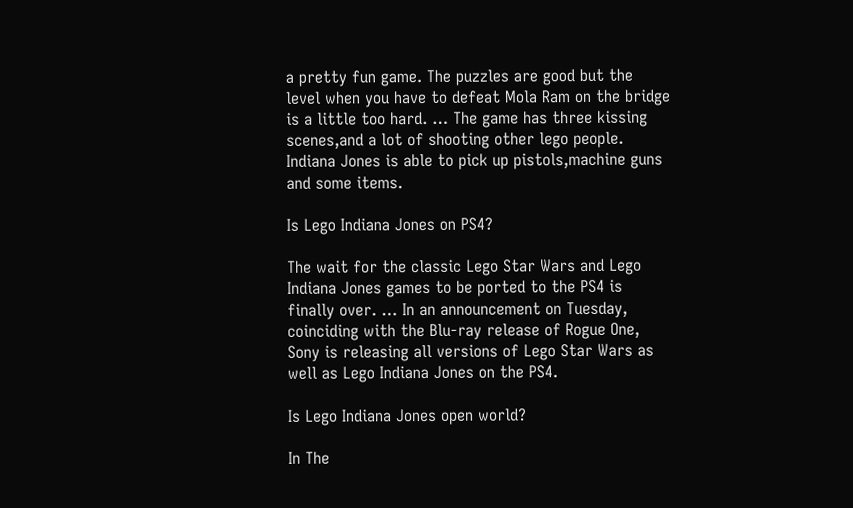a pretty fun game. The puzzles are good but the level when you have to defeat Mola Ram on the bridge is a little too hard. … The game has three kissing scenes,and a lot of shooting other lego people. Indiana Jones is able to pick up pistols,machine guns and some items.

Is Lego Indiana Jones on PS4?

The wait for the classic Lego Star Wars and Lego Indiana Jones games to be ported to the PS4 is finally over. … In an announcement on Tuesday, coinciding with the Blu-ray release of Rogue One, Sony is releasing all versions of Lego Star Wars as well as Lego Indiana Jones on the PS4.

Is Lego Indiana Jones open world?

In The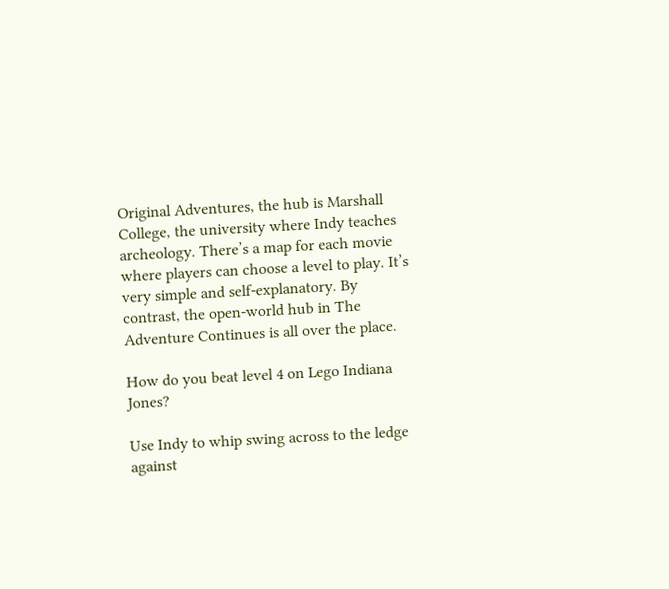Original Adventures, the hub is Marshall College, the university where Indy teaches archeology. There’s a map for each movie where players can choose a level to play. It’s very simple and self-explanatory. By contrast, the open-world hub in The Adventure Continues is all over the place.

How do you beat level 4 on Lego Indiana Jones?

Use Indy to whip swing across to the ledge against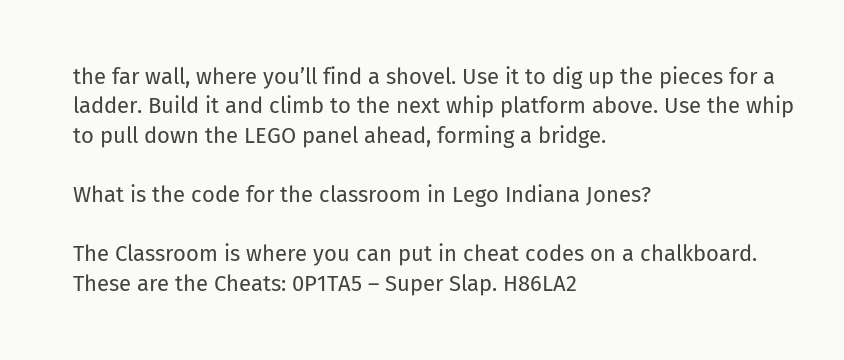the far wall, where you’ll find a shovel. Use it to dig up the pieces for a ladder. Build it and climb to the next whip platform above. Use the whip to pull down the LEGO panel ahead, forming a bridge.

What is the code for the classroom in Lego Indiana Jones?

The Classroom is where you can put in cheat codes on a chalkboard. These are the Cheats: 0P1TA5 – Super Slap. H86LA2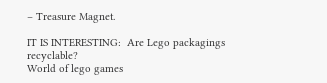– Treasure Magnet.

IT IS INTERESTING:  Are Lego packagings recyclable?
World of lego games